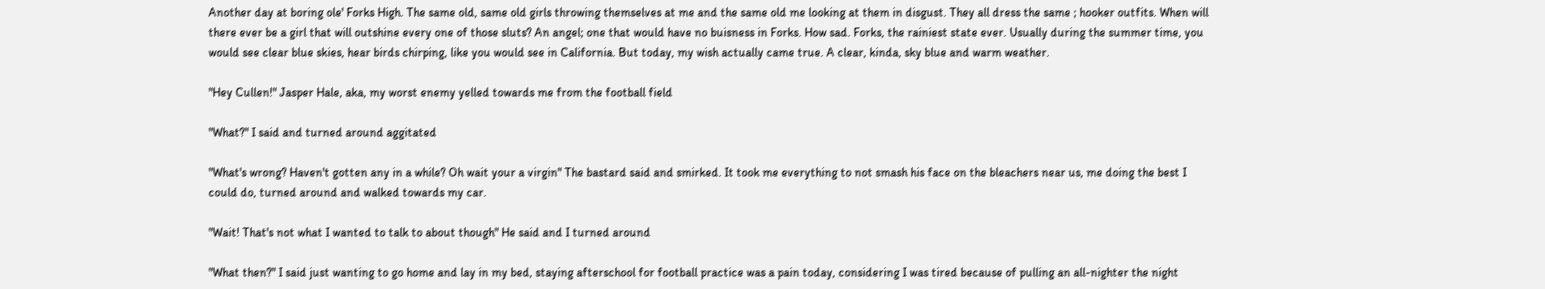Another day at boring ole' Forks High. The same old, same old girls throwing themselves at me and the same old me looking at them in disgust. They all dress the same ; hooker outfits. When will there ever be a girl that will outshine every one of those sluts? An angel; one that would have no buisness in Forks. How sad. Forks, the rainiest state ever. Usually during the summer time, you would see clear blue skies, hear birds chirping, like you would see in California. But today, my wish actually came true. A clear, kinda, sky blue and warm weather.

"Hey Cullen!" Jasper Hale, aka, my worst enemy yelled towards me from the football field

"What?" I said and turned around aggitated

"What's wrong? Haven't gotten any in a while? Oh wait your a virgin" The bastard said and smirked. It took me everything to not smash his face on the bleachers near us, me doing the best I could do, turned around and walked towards my car.

"Wait! That's not what I wanted to talk to about though" He said and I turned around

"What then?" I said just wanting to go home and lay in my bed, staying afterschool for football practice was a pain today, considering I was tired because of pulling an all-nighter the night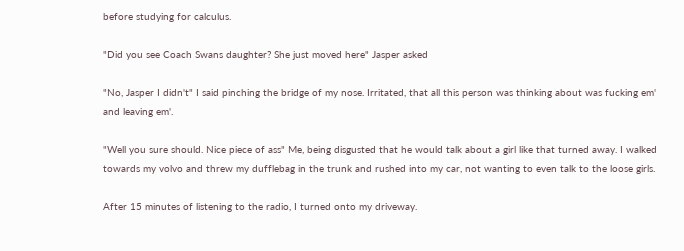before studying for calculus.

"Did you see Coach Swans daughter? She just moved here" Jasper asked

"No, Jasper I didn't" I said pinching the bridge of my nose. Irritated, that all this person was thinking about was fucking em' and leaving em'.

"Well you sure should. Nice piece of ass" Me, being disgusted that he would talk about a girl like that turned away. I walked towards my volvo and threw my dufflebag in the trunk and rushed into my car, not wanting to even talk to the loose girls.

After 15 minutes of listening to the radio, I turned onto my driveway.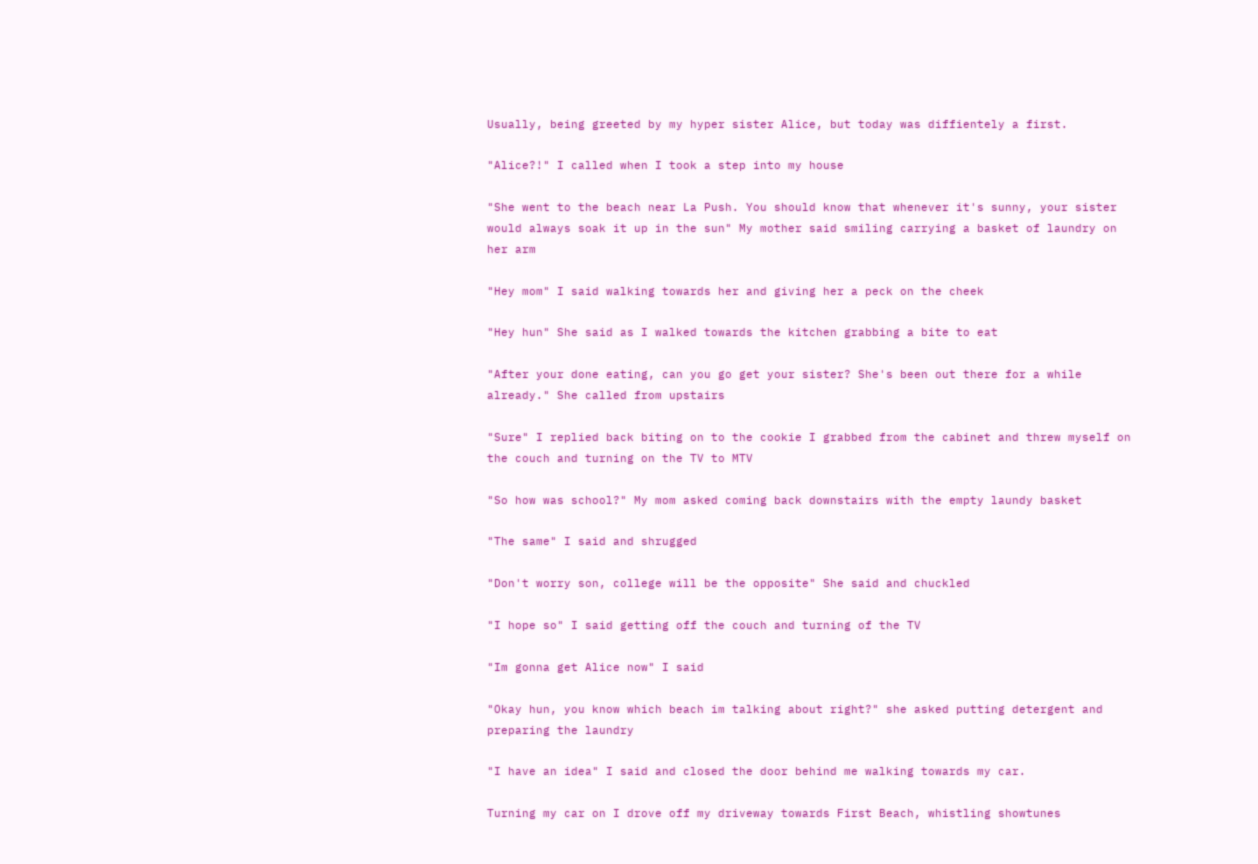Usually, being greeted by my hyper sister Alice, but today was diffientely a first.

"Alice?!" I called when I took a step into my house

"She went to the beach near La Push. You should know that whenever it's sunny, your sister would always soak it up in the sun" My mother said smiling carrying a basket of laundry on her arm

"Hey mom" I said walking towards her and giving her a peck on the cheek

"Hey hun" She said as I walked towards the kitchen grabbing a bite to eat

"After your done eating, can you go get your sister? She's been out there for a while already." She called from upstairs

"Sure" I replied back biting on to the cookie I grabbed from the cabinet and threw myself on the couch and turning on the TV to MTV

"So how was school?" My mom asked coming back downstairs with the empty laundy basket

"The same" I said and shrugged

"Don't worry son, college will be the opposite" She said and chuckled

"I hope so" I said getting off the couch and turning of the TV

"Im gonna get Alice now" I said

"Okay hun, you know which beach im talking about right?" she asked putting detergent and preparing the laundry

"I have an idea" I said and closed the door behind me walking towards my car.

Turning my car on I drove off my driveway towards First Beach, whistling showtunes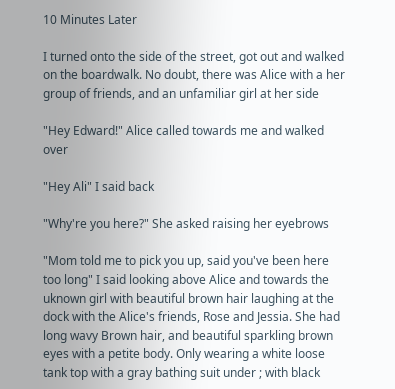10 Minutes Later

I turned onto the side of the street, got out and walked on the boardwalk. No doubt, there was Alice with a her group of friends, and an unfamiliar girl at her side

"Hey Edward!" Alice called towards me and walked over

"Hey Ali" I said back

"Why're you here?" She asked raising her eyebrows

"Mom told me to pick you up, said you've been here too long" I said looking above Alice and towards the uknown girl with beautiful brown hair laughing at the dock with the Alice's friends, Rose and Jessia. She had long wavy Brown hair, and beautiful sparkling brown eyes with a petite body. Only wearing a white loose tank top with a gray bathing suit under ; with black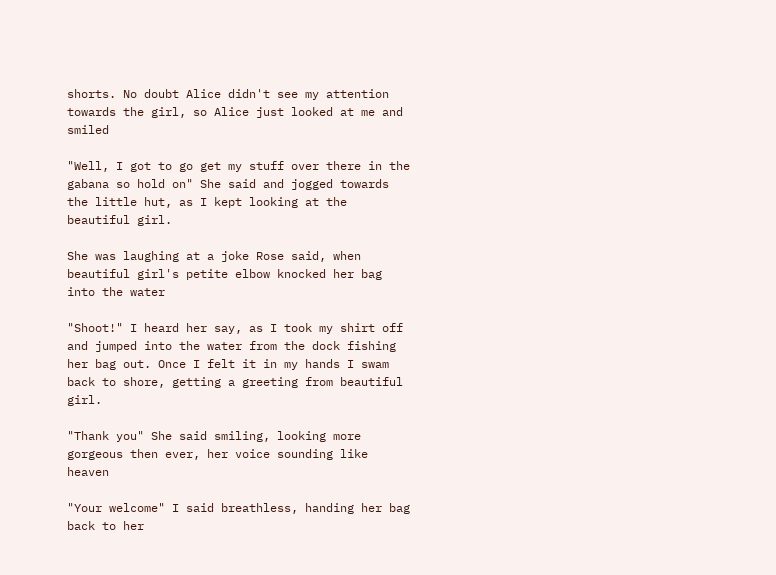shorts. No doubt Alice didn't see my attention towards the girl, so Alice just looked at me and smiled

"Well, I got to go get my stuff over there in the gabana so hold on" She said and jogged towards the little hut, as I kept looking at the beautiful girl.

She was laughing at a joke Rose said, when beautiful girl's petite elbow knocked her bag into the water

"Shoot!" I heard her say, as I took my shirt off and jumped into the water from the dock fishing her bag out. Once I felt it in my hands I swam back to shore, getting a greeting from beautiful girl.

"Thank you" She said smiling, looking more gorgeous then ever, her voice sounding like heaven

"Your welcome" I said breathless, handing her bag back to her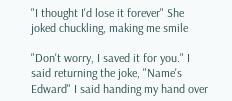"I thought I'd lose it forever" She joked chuckling, making me smile

"Don't worry, I saved it for you." I said returning the joke, "Name's Edward" I said handing my hand over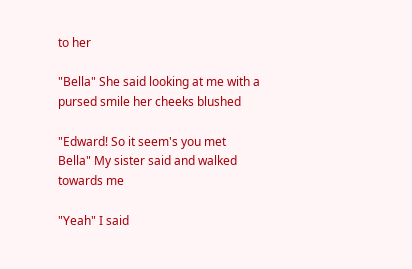to her

"Bella" She said looking at me with a pursed smile her cheeks blushed

"Edward! So it seem's you met Bella" My sister said and walked towards me

"Yeah" I said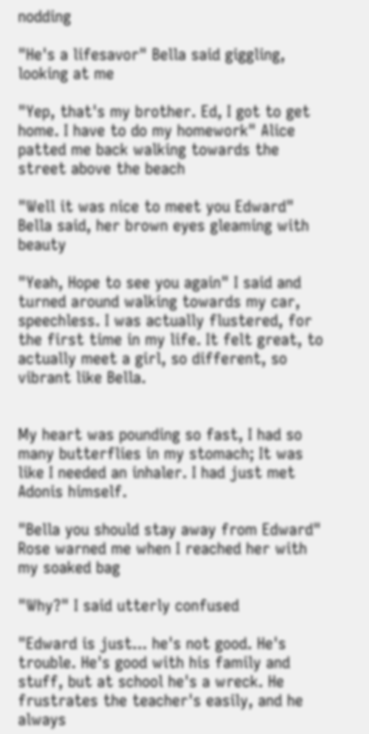nodding

"He's a lifesavor" Bella said giggling, looking at me

"Yep, that's my brother. Ed, I got to get home. I have to do my homework" Alice patted me back walking towards the street above the beach

"Well it was nice to meet you Edward" Bella said, her brown eyes gleaming with beauty

"Yeah, Hope to see you again" I said and turned around walking towards my car, speechless. I was actually flustered, for the first time in my life. It felt great, to actually meet a girl, so different, so vibrant like Bella.


My heart was pounding so fast, I had so many butterflies in my stomach; It was like I needed an inhaler. I had just met Adonis himself.

"Bella you should stay away from Edward" Rose warned me when I reached her with my soaked bag

"Why?" I said utterly confused

"Edward is just... he's not good. He's trouble. He's good with his family and stuff, but at school he's a wreck. He frustrates the teacher's easily, and he always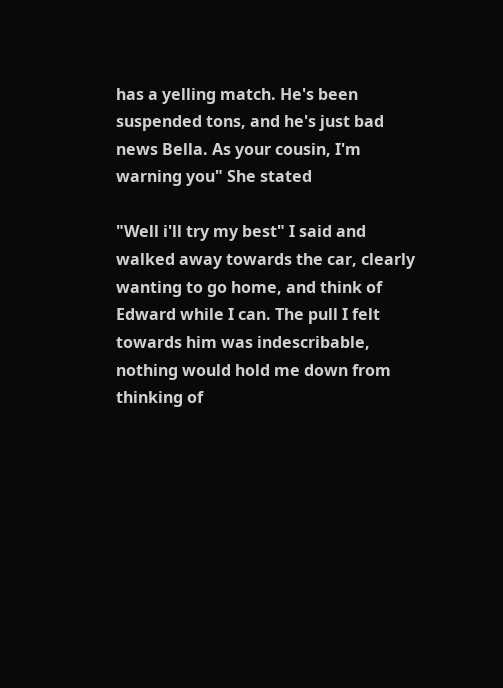has a yelling match. He's been suspended tons, and he's just bad news Bella. As your cousin, I'm warning you" She stated

"Well i'll try my best" I said and walked away towards the car, clearly wanting to go home, and think of Edward while I can. The pull I felt towards him was indescribable, nothing would hold me down from thinking of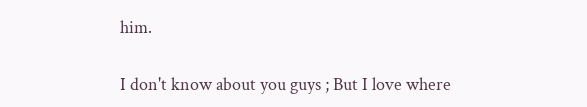him.

I don't know about you guys ; But I love where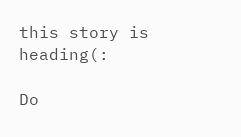this story is heading(:

Do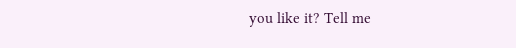you like it? Tell me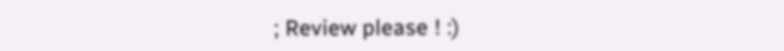; Review please ! :)